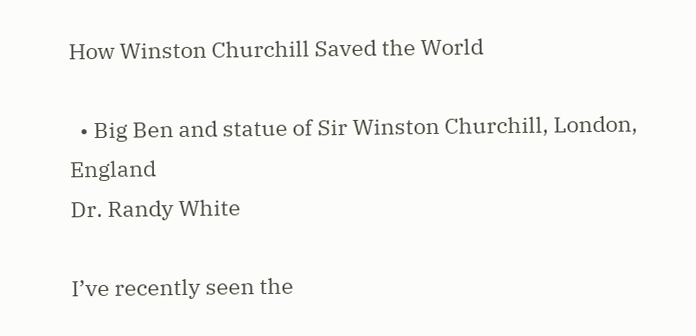How Winston Churchill Saved the World

  • Big Ben and statue of Sir Winston Churchill, London, England
Dr. Randy White

I’ve recently seen the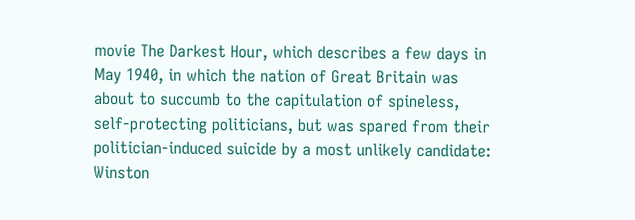movie The Darkest Hour, which describes a few days in May 1940, in which the nation of Great Britain was about to succumb to the capitulation of spineless, self-protecting politicians, but was spared from their politician-induced suicide by a most unlikely candidate: Winston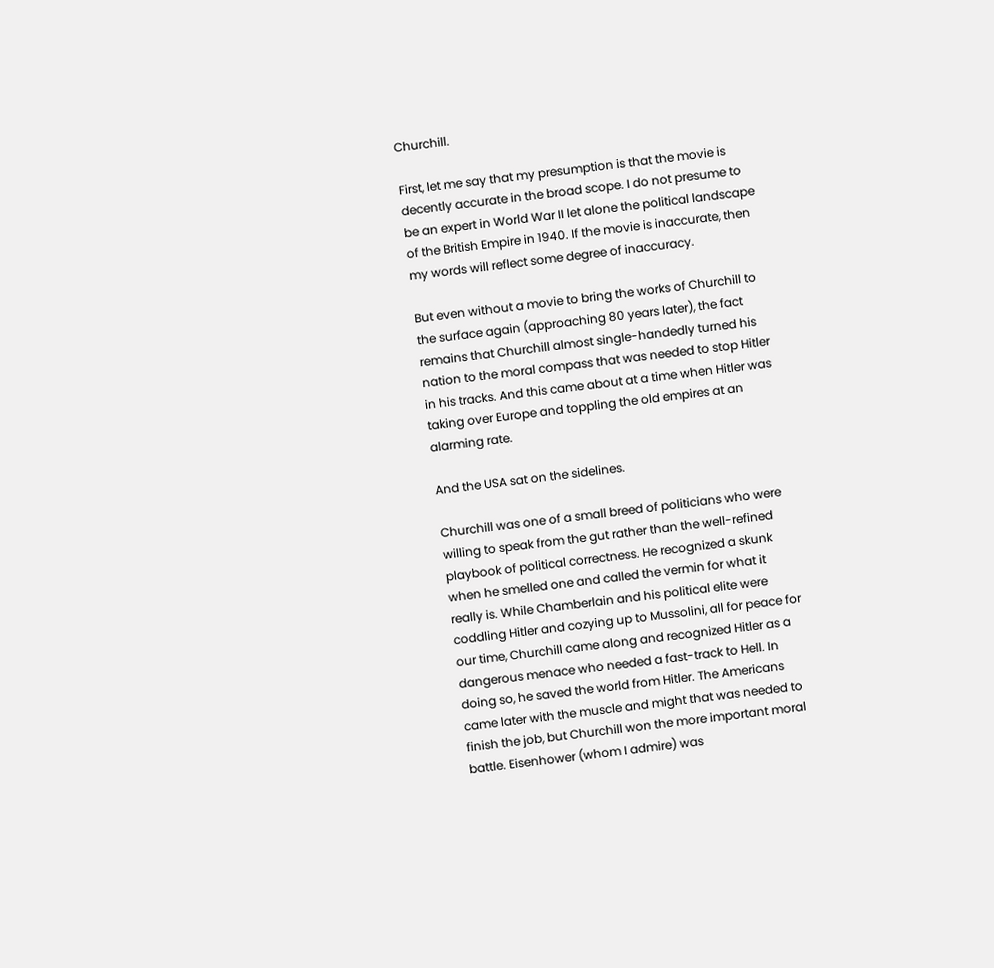Churchill.

First, let me say that my presumption is that the movie is decently accurate in the broad scope. I do not presume to be an expert in World War II let alone the political landscape of the British Empire in 1940. If the movie is inaccurate, then my words will reflect some degree of inaccuracy.

But even without a movie to bring the works of Churchill to the surface again (approaching 80 years later), the fact remains that Churchill almost single-handedly turned his nation to the moral compass that was needed to stop Hitler in his tracks. And this came about at a time when Hitler was taking over Europe and toppling the old empires at an alarming rate.

And the USA sat on the sidelines.

Churchill was one of a small breed of politicians who were willing to speak from the gut rather than the well-refined playbook of political correctness. He recognized a skunk when he smelled one and called the vermin for what it really is. While Chamberlain and his political elite were coddling Hitler and cozying up to Mussolini, all for peace for our time, Churchill came along and recognized Hitler as a dangerous menace who needed a fast-track to Hell. In doing so, he saved the world from Hitler. The Americans came later with the muscle and might that was needed to finish the job, but Churchill won the more important moral battle. Eisenhower (whom I admire) was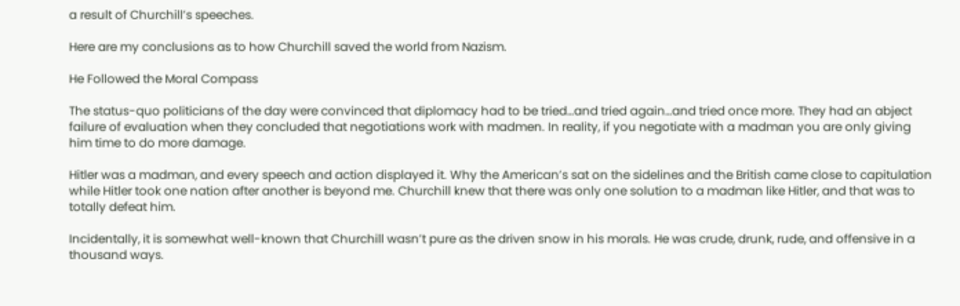a result of Churchill’s speeches.

Here are my conclusions as to how Churchill saved the world from Nazism.

He Followed the Moral Compass

The status-quo politicians of the day were convinced that diplomacy had to be tried…and tried again…and tried once more. They had an abject failure of evaluation when they concluded that negotiations work with madmen. In reality, if you negotiate with a madman you are only giving him time to do more damage.

Hitler was a madman, and every speech and action displayed it. Why the American’s sat on the sidelines and the British came close to capitulation while Hitler took one nation after another is beyond me. Churchill knew that there was only one solution to a madman like Hitler, and that was to totally defeat him.

Incidentally, it is somewhat well-known that Churchill wasn’t pure as the driven snow in his morals. He was crude, drunk, rude, and offensive in a thousand ways.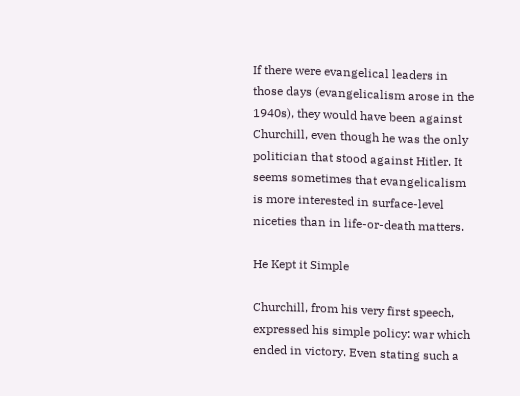If there were evangelical leaders in those days (evangelicalism arose in the 1940s), they would have been against Churchill, even though he was the only politician that stood against Hitler. It seems sometimes that evangelicalism is more interested in surface-level niceties than in life-or-death matters.

He Kept it Simple

Churchill, from his very first speech, expressed his simple policy: war which ended in victory. Even stating such a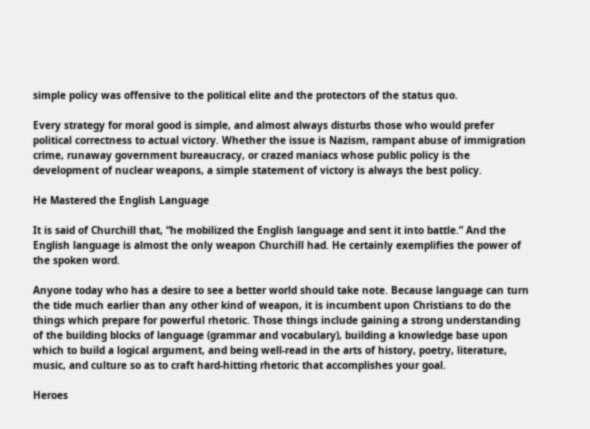simple policy was offensive to the political elite and the protectors of the status quo.

Every strategy for moral good is simple, and almost always disturbs those who would prefer political correctness to actual victory. Whether the issue is Nazism, rampant abuse of immigration crime, runaway government bureaucracy, or crazed maniacs whose public policy is the development of nuclear weapons, a simple statement of victory is always the best policy.

He Mastered the English Language

It is said of Churchill that, “he mobilized the English language and sent it into battle.” And the English language is almost the only weapon Churchill had. He certainly exemplifies the power of the spoken word.

Anyone today who has a desire to see a better world should take note. Because language can turn the tide much earlier than any other kind of weapon, it is incumbent upon Christians to do the things which prepare for powerful rhetoric. Those things include gaining a strong understanding of the building blocks of language (grammar and vocabulary), building a knowledge base upon which to build a logical argument, and being well-read in the arts of history, poetry, literature, music, and culture so as to craft hard-hitting rhetoric that accomplishes your goal.

Heroes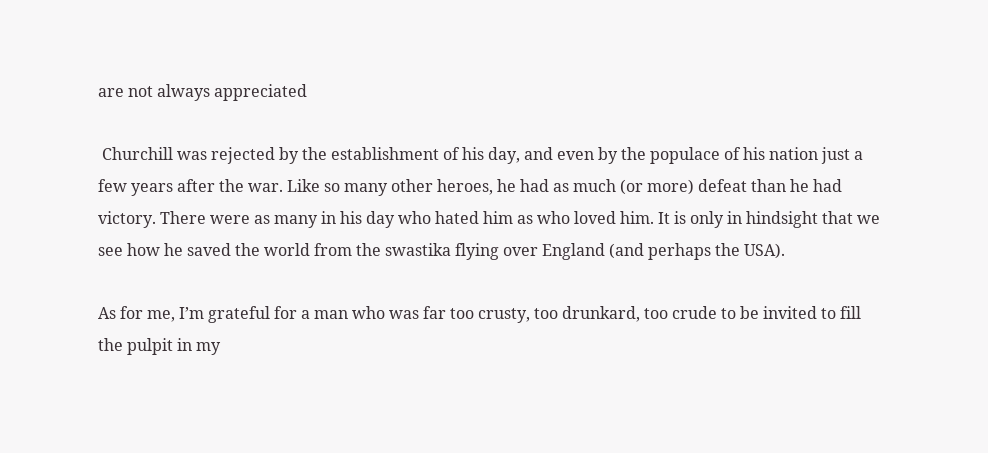are not always appreciated

 Churchill was rejected by the establishment of his day, and even by the populace of his nation just a few years after the war. Like so many other heroes, he had as much (or more) defeat than he had victory. There were as many in his day who hated him as who loved him. It is only in hindsight that we see how he saved the world from the swastika flying over England (and perhaps the USA).

As for me, I’m grateful for a man who was far too crusty, too drunkard, too crude to be invited to fill the pulpit in my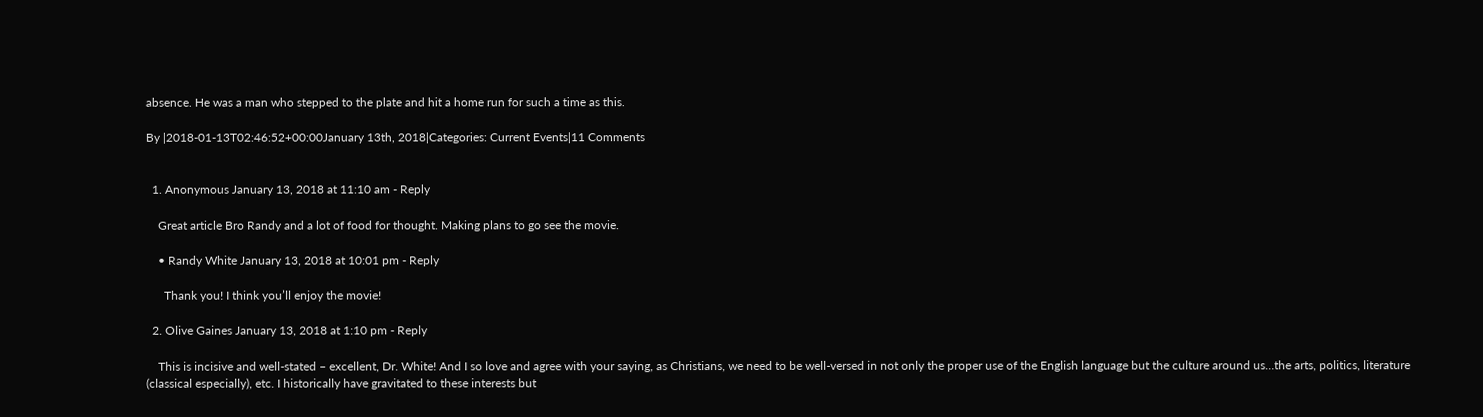absence. He was a man who stepped to the plate and hit a home run for such a time as this.

By |2018-01-13T02:46:52+00:00January 13th, 2018|Categories: Current Events|11 Comments


  1. Anonymous January 13, 2018 at 11:10 am - Reply

    Great article Bro Randy and a lot of food for thought. Making plans to go see the movie.

    • Randy White January 13, 2018 at 10:01 pm - Reply

      Thank you! I think you’ll enjoy the movie!

  2. Olive Gaines January 13, 2018 at 1:10 pm - Reply

    This is incisive and well-stated – excellent, Dr. White! And I so love and agree with your saying, as Christians, we need to be well-versed in not only the proper use of the English language but the culture around us…the arts, politics, literature (classical especially), etc. I historically have gravitated to these interests but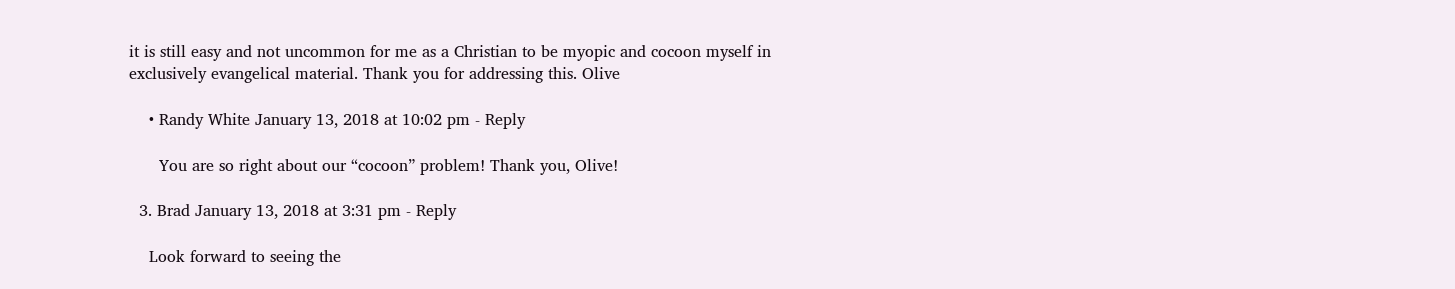it is still easy and not uncommon for me as a Christian to be myopic and cocoon myself in exclusively evangelical material. Thank you for addressing this. Olive

    • Randy White January 13, 2018 at 10:02 pm - Reply

      You are so right about our “cocoon” problem! Thank you, Olive!

  3. Brad January 13, 2018 at 3:31 pm - Reply

    Look forward to seeing the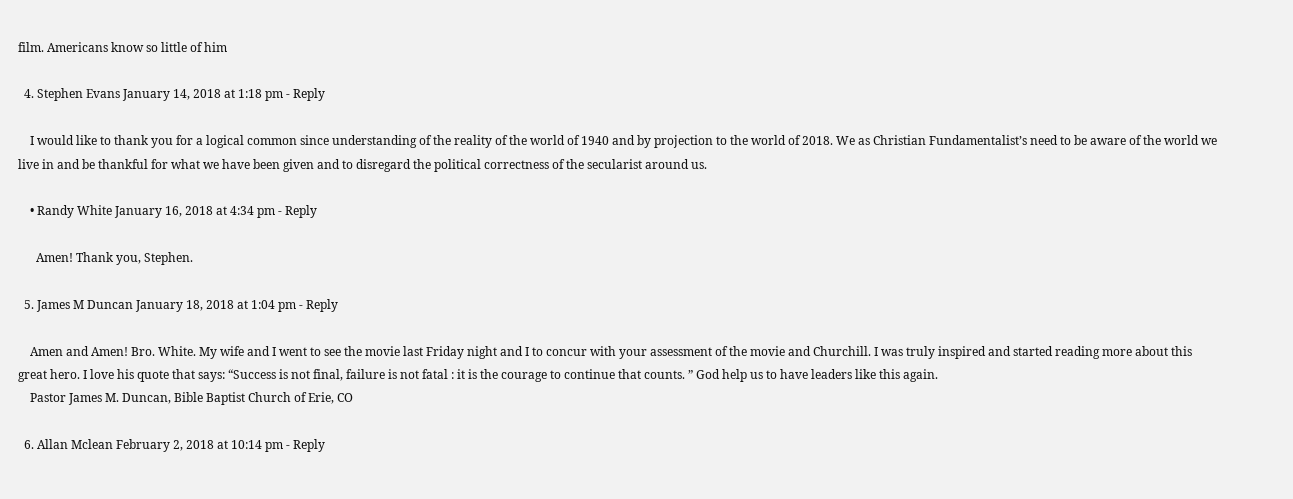film. Americans know so little of him

  4. Stephen Evans January 14, 2018 at 1:18 pm - Reply

    I would like to thank you for a logical common since understanding of the reality of the world of 1940 and by projection to the world of 2018. We as Christian Fundamentalist’s need to be aware of the world we live in and be thankful for what we have been given and to disregard the political correctness of the secularist around us.

    • Randy White January 16, 2018 at 4:34 pm - Reply

      Amen! Thank you, Stephen.

  5. James M Duncan January 18, 2018 at 1:04 pm - Reply

    Amen and Amen! Bro. White. My wife and I went to see the movie last Friday night and I to concur with your assessment of the movie and Churchill. I was truly inspired and started reading more about this great hero. I love his quote that says: “Success is not final, failure is not fatal : it is the courage to continue that counts. ” God help us to have leaders like this again.
    Pastor James M. Duncan, Bible Baptist Church of Erie, CO

  6. Allan Mclean February 2, 2018 at 10:14 pm - Reply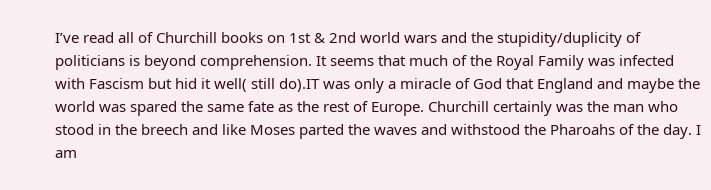I’ve read all of Churchill books on 1st & 2nd world wars and the stupidity/duplicity of politicians is beyond comprehension. It seems that much of the Royal Family was infected with Fascism but hid it well( still do).IT was only a miracle of God that England and maybe the world was spared the same fate as the rest of Europe. Churchill certainly was the man who stood in the breech and like Moses parted the waves and withstood the Pharoahs of the day. I am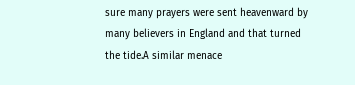sure many prayers were sent heavenward by many believers in England and that turned the tide.A similar menace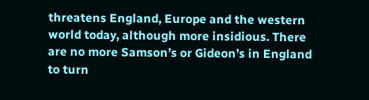threatens England, Europe and the western world today, although more insidious. There are no more Samson’s or Gideon’s in England to turn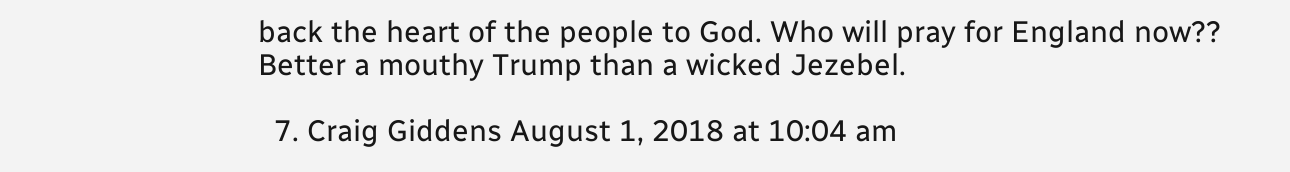back the heart of the people to God. Who will pray for England now?? Better a mouthy Trump than a wicked Jezebel.

  7. Craig Giddens August 1, 2018 at 10:04 am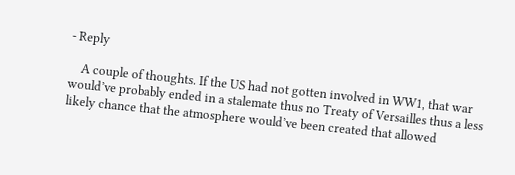- Reply

    A couple of thoughts. If the US had not gotten involved in WW1, that war would’ve probably ended in a stalemate thus no Treaty of Versailles thus a less likely chance that the atmosphere would’ve been created that allowed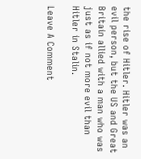the rise of Hitler. Hitler was an evil person, but the US and Great Britain allied with a man who was just as if not more evil than Hitler in Stalin.

Leave A Comment